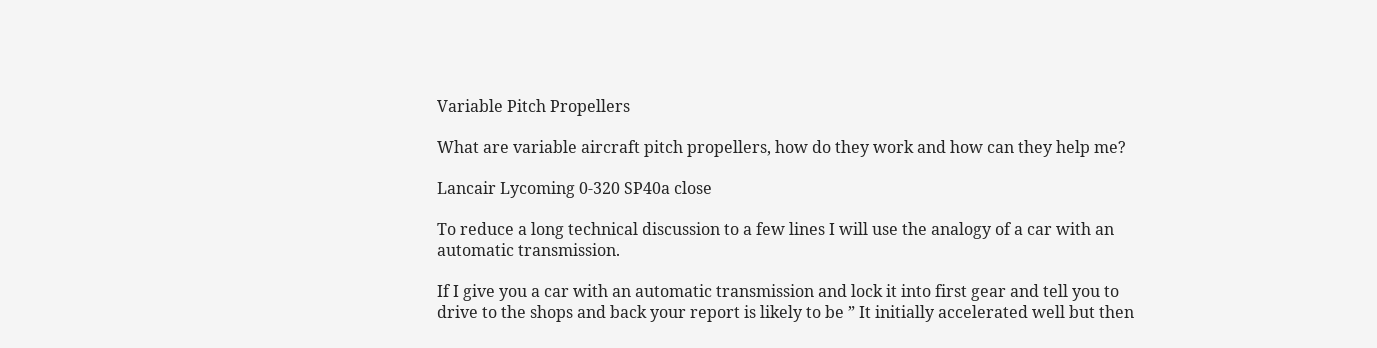Variable Pitch Propellers

What are variable aircraft pitch propellers, how do they work and how can they help me?

Lancair Lycoming 0-320 SP40a close

To reduce a long technical discussion to a few lines I will use the analogy of a car with an automatic transmission.

If I give you a car with an automatic transmission and lock it into first gear and tell you to drive to the shops and back your report is likely to be ” It initially accelerated well but then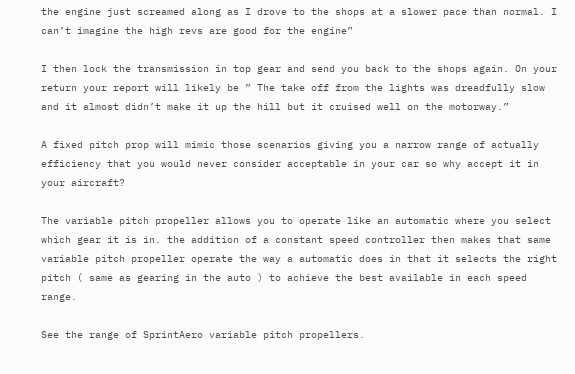the engine just screamed along as I drove to the shops at a slower pace than normal. I can’t imagine the high revs are good for the engine”

I then lock the transmission in top gear and send you back to the shops again. On your return your report will likely be ” The take off from the lights was dreadfully slow and it almost didn’t make it up the hill but it cruised well on the motorway.”

A fixed pitch prop will mimic those scenarios giving you a narrow range of actually efficiency that you would never consider acceptable in your car so why accept it in your aircraft?

The variable pitch propeller allows you to operate like an automatic where you select which gear it is in. the addition of a constant speed controller then makes that same variable pitch propeller operate the way a automatic does in that it selects the right pitch ( same as gearing in the auto ) to achieve the best available in each speed range.

See the range of SprintAero variable pitch propellers.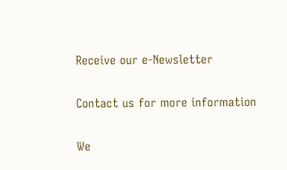Receive our e-Newsletter

Contact us for more information

We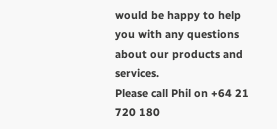would be happy to help you with any questions about our products and services.
Please call Phil on +64 21 720 180